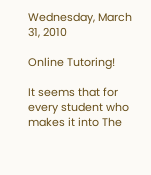Wednesday, March 31, 2010

Online Tutoring!

It seems that for every student who makes it into The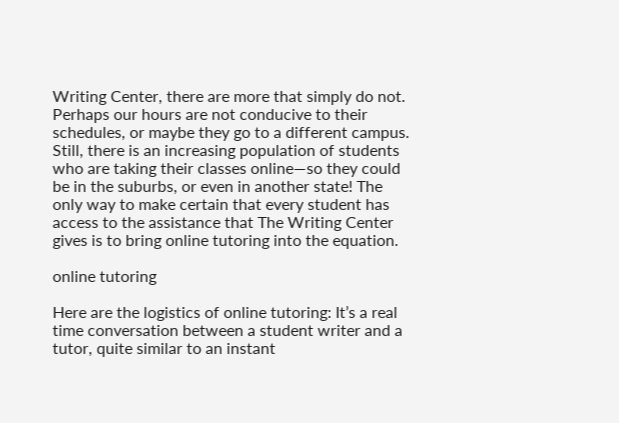Writing Center, there are more that simply do not. Perhaps our hours are not conducive to their schedules, or maybe they go to a different campus. Still, there is an increasing population of students who are taking their classes online—so they could be in the suburbs, or even in another state! The only way to make certain that every student has access to the assistance that The Writing Center gives is to bring online tutoring into the equation.

online tutoring

Here are the logistics of online tutoring: It’s a real time conversation between a student writer and a tutor, quite similar to an instant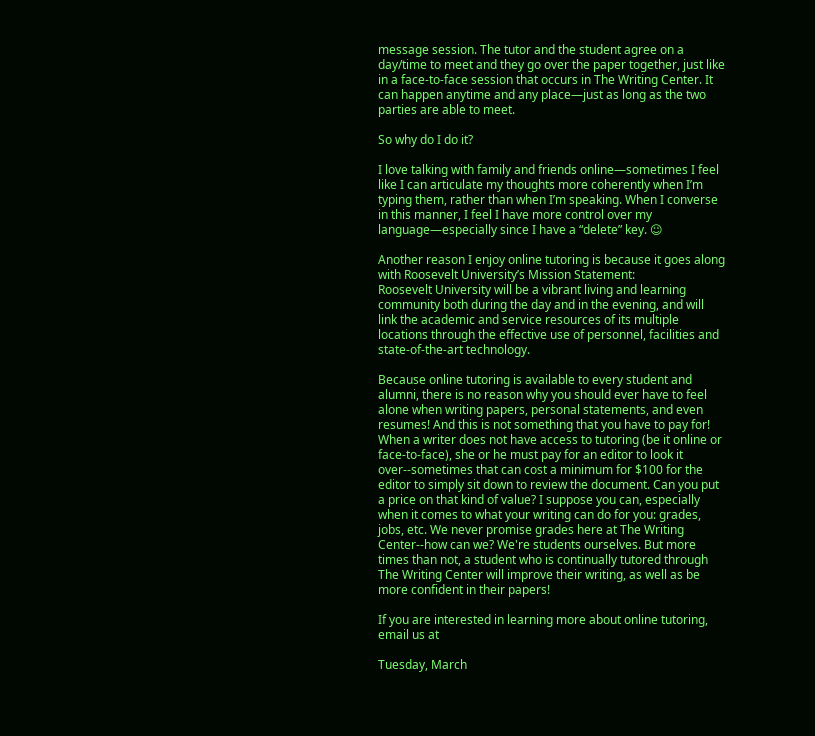message session. The tutor and the student agree on a day/time to meet and they go over the paper together, just like in a face-to-face session that occurs in The Writing Center. It can happen anytime and any place—just as long as the two parties are able to meet.

So why do I do it?

I love talking with family and friends online—sometimes I feel like I can articulate my thoughts more coherently when I’m typing them, rather than when I’m speaking. When I converse in this manner, I feel I have more control over my language—especially since I have a “delete” key. ☺

Another reason I enjoy online tutoring is because it goes along with Roosevelt University’s Mission Statement:
Roosevelt University will be a vibrant living and learning community both during the day and in the evening, and will link the academic and service resources of its multiple locations through the effective use of personnel, facilities and state-of-the-art technology.

Because online tutoring is available to every student and alumni, there is no reason why you should ever have to feel alone when writing papers, personal statements, and even resumes! And this is not something that you have to pay for! When a writer does not have access to tutoring (be it online or face-to-face), she or he must pay for an editor to look it over--sometimes that can cost a minimum for $100 for the editor to simply sit down to review the document. Can you put a price on that kind of value? I suppose you can, especially when it comes to what your writing can do for you: grades, jobs, etc. We never promise grades here at The Writing Center--how can we? We're students ourselves. But more times than not, a student who is continually tutored through The Writing Center will improve their writing, as well as be more confident in their papers!

If you are interested in learning more about online tutoring, email us at

Tuesday, March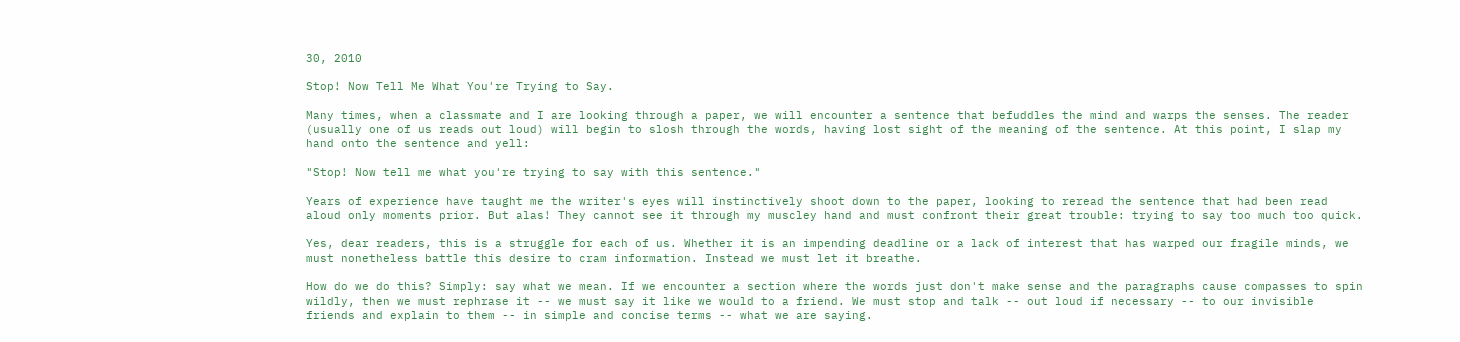30, 2010

Stop! Now Tell Me What You're Trying to Say.

Many times, when a classmate and I are looking through a paper, we will encounter a sentence that befuddles the mind and warps the senses. The reader (usually one of us reads out loud) will begin to slosh through the words, having lost sight of the meaning of the sentence. At this point, I slap my hand onto the sentence and yell:

"Stop! Now tell me what you're trying to say with this sentence."

Years of experience have taught me the writer's eyes will instinctively shoot down to the paper, looking to reread the sentence that had been read aloud only moments prior. But alas! They cannot see it through my muscley hand and must confront their great trouble: trying to say too much too quick.

Yes, dear readers, this is a struggle for each of us. Whether it is an impending deadline or a lack of interest that has warped our fragile minds, we must nonetheless battle this desire to cram information. Instead we must let it breathe.

How do we do this? Simply: say what we mean. If we encounter a section where the words just don't make sense and the paragraphs cause compasses to spin wildly, then we must rephrase it -- we must say it like we would to a friend. We must stop and talk -- out loud if necessary -- to our invisible friends and explain to them -- in simple and concise terms -- what we are saying.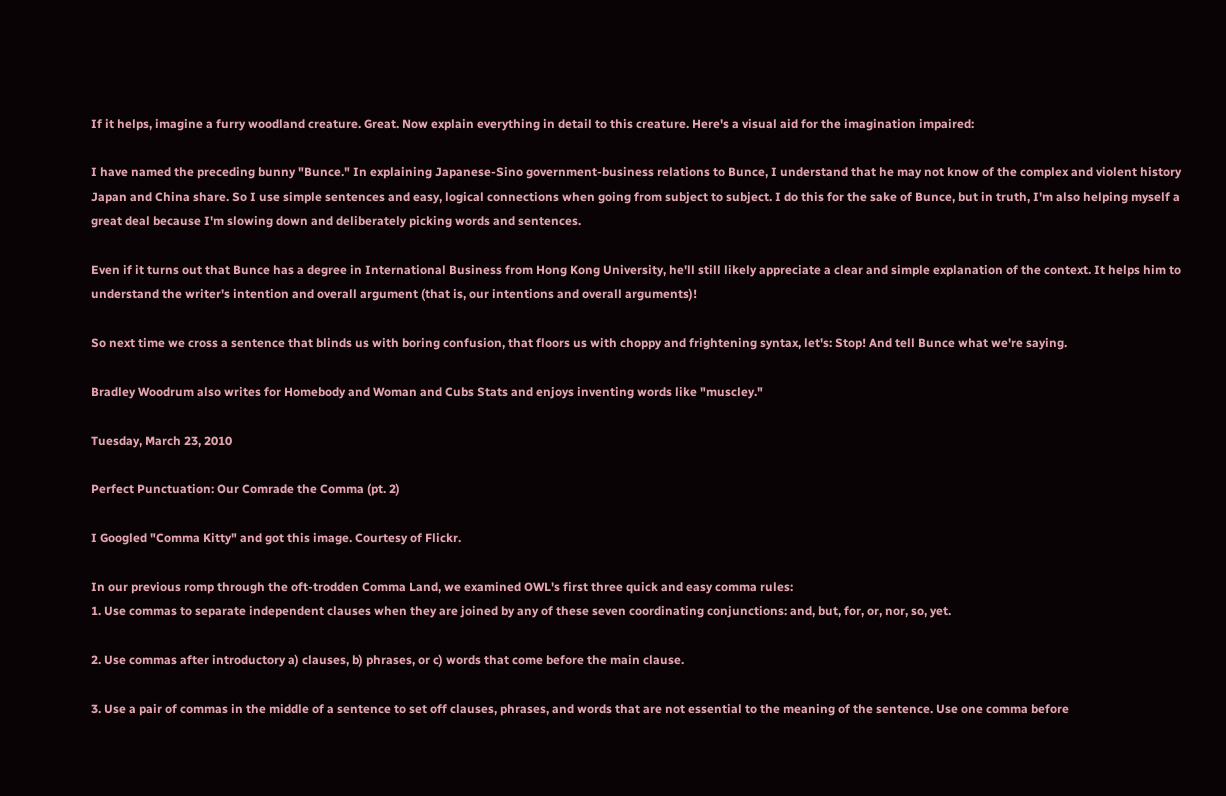If it helps, imagine a furry woodland creature. Great. Now explain everything in detail to this creature. Here's a visual aid for the imagination impaired:

I have named the preceding bunny "Bunce." In explaining Japanese-Sino government-business relations to Bunce, I understand that he may not know of the complex and violent history Japan and China share. So I use simple sentences and easy, logical connections when going from subject to subject. I do this for the sake of Bunce, but in truth, I'm also helping myself a great deal because I'm slowing down and deliberately picking words and sentences.

Even if it turns out that Bunce has a degree in International Business from Hong Kong University, he'll still likely appreciate a clear and simple explanation of the context. It helps him to understand the writer's intention and overall argument (that is, our intentions and overall arguments)!

So next time we cross a sentence that blinds us with boring confusion, that floors us with choppy and frightening syntax, let's: Stop! And tell Bunce what we're saying.

Bradley Woodrum also writes for Homebody and Woman and Cubs Stats and enjoys inventing words like "muscley."

Tuesday, March 23, 2010

Perfect Punctuation: Our Comrade the Comma (pt. 2)

I Googled "Comma Kitty" and got this image. Courtesy of Flickr.

In our previous romp through the oft-trodden Comma Land, we examined OWL's first three quick and easy comma rules:
1. Use commas to separate independent clauses when they are joined by any of these seven coordinating conjunctions: and, but, for, or, nor, so, yet.

2. Use commas after introductory a) clauses, b) phrases, or c) words that come before the main clause.

3. Use a pair of commas in the middle of a sentence to set off clauses, phrases, and words that are not essential to the meaning of the sentence. Use one comma before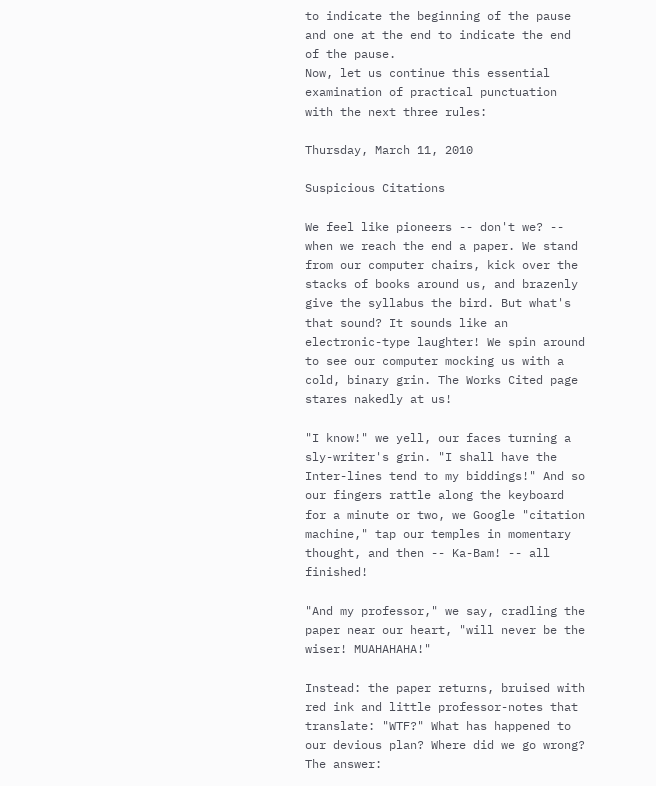to indicate the beginning of the pause and one at the end to indicate the end of the pause.
Now, let us continue this essential examination of practical punctuation with the next three rules:

Thursday, March 11, 2010

Suspicious Citations

We feel like pioneers -- don't we? -- when we reach the end a paper. We stand from our computer chairs, kick over the stacks of books around us, and brazenly give the syllabus the bird. But what's that sound? It sounds like an electronic-type laughter! We spin around to see our computer mocking us with a cold, binary grin. The Works Cited page stares nakedly at us!

"I know!" we yell, our faces turning a sly-writer's grin. "I shall have the Inter-lines tend to my biddings!" And so our fingers rattle along the keyboard for a minute or two, we Google "citation machine," tap our temples in momentary thought, and then -- Ka-Bam! -- all finished!

"And my professor," we say, cradling the paper near our heart, "will never be the wiser! MUAHAHAHA!"

Instead: the paper returns, bruised with red ink and little professor-notes that translate: "WTF?" What has happened to our devious plan? Where did we go wrong? The answer: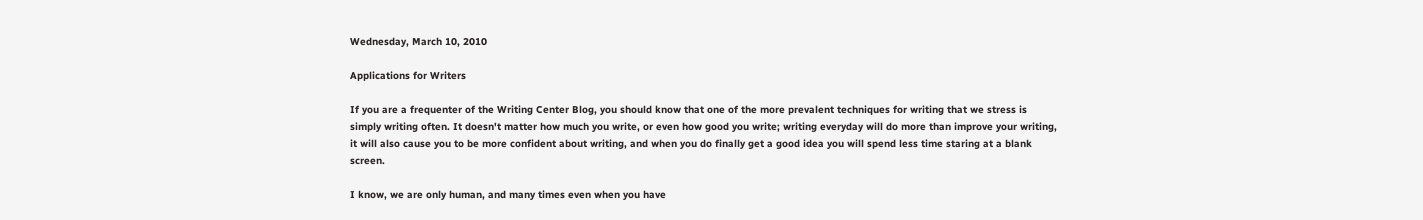Wednesday, March 10, 2010

Applications for Writers

If you are a frequenter of the Writing Center Blog, you should know that one of the more prevalent techniques for writing that we stress is simply writing often. It doesn't matter how much you write, or even how good you write; writing everyday will do more than improve your writing, it will also cause you to be more confident about writing, and when you do finally get a good idea you will spend less time staring at a blank screen.

I know, we are only human, and many times even when you have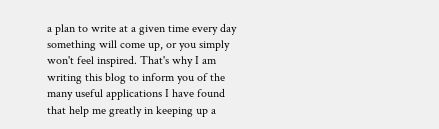a plan to write at a given time every day something will come up, or you simply won't feel inspired. That's why I am writing this blog to inform you of the many useful applications I have found that help me greatly in keeping up a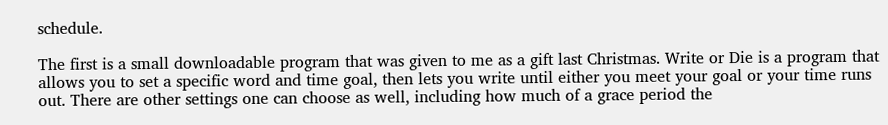schedule.

The first is a small downloadable program that was given to me as a gift last Christmas. Write or Die is a program that allows you to set a specific word and time goal, then lets you write until either you meet your goal or your time runs out. There are other settings one can choose as well, including how much of a grace period the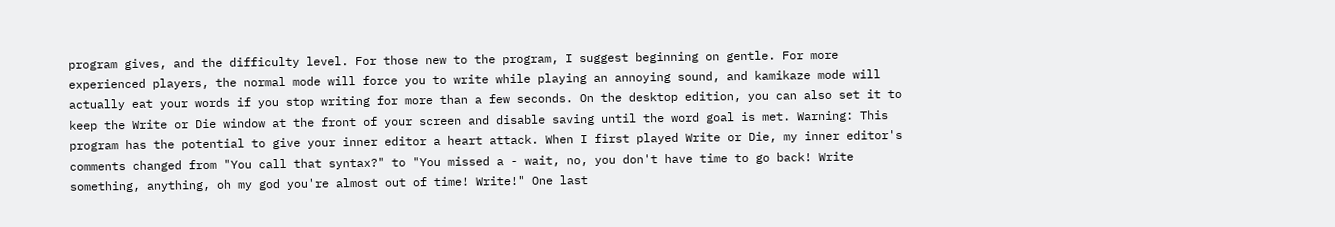program gives, and the difficulty level. For those new to the program, I suggest beginning on gentle. For more experienced players, the normal mode will force you to write while playing an annoying sound, and kamikaze mode will actually eat your words if you stop writing for more than a few seconds. On the desktop edition, you can also set it to keep the Write or Die window at the front of your screen and disable saving until the word goal is met. Warning: This program has the potential to give your inner editor a heart attack. When I first played Write or Die, my inner editor's comments changed from "You call that syntax?" to "You missed a - wait, no, you don't have time to go back! Write something, anything, oh my god you're almost out of time! Write!" One last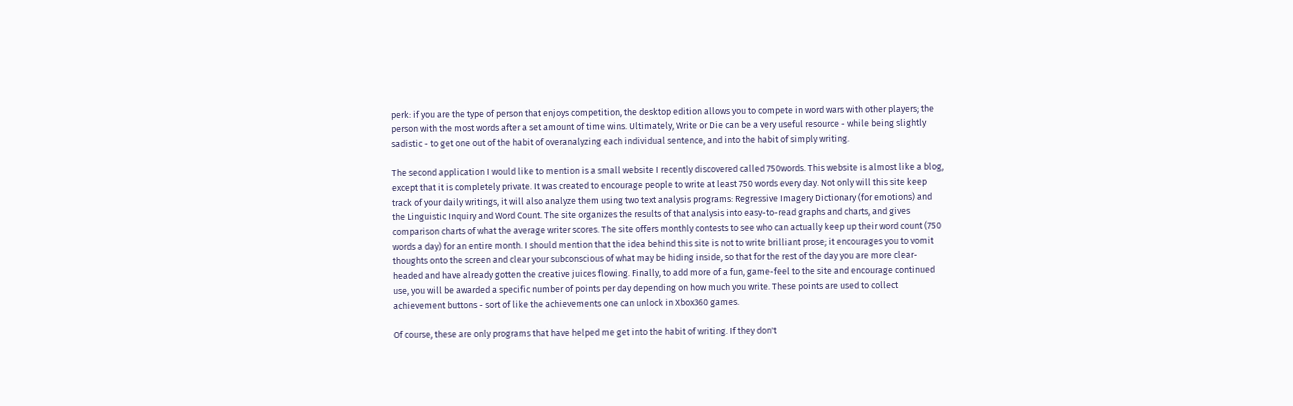perk: if you are the type of person that enjoys competition, the desktop edition allows you to compete in word wars with other players; the person with the most words after a set amount of time wins. Ultimately, Write or Die can be a very useful resource - while being slightly sadistic - to get one out of the habit of overanalyzing each individual sentence, and into the habit of simply writing.

The second application I would like to mention is a small website I recently discovered called 750words. This website is almost like a blog, except that it is completely private. It was created to encourage people to write at least 750 words every day. Not only will this site keep track of your daily writings, it will also analyze them using two text analysis programs: Regressive Imagery Dictionary (for emotions) and the Linguistic Inquiry and Word Count. The site organizes the results of that analysis into easy-to-read graphs and charts, and gives comparison charts of what the average writer scores. The site offers monthly contests to see who can actually keep up their word count (750 words a day) for an entire month. I should mention that the idea behind this site is not to write brilliant prose; it encourages you to vomit thoughts onto the screen and clear your subconscious of what may be hiding inside, so that for the rest of the day you are more clear-headed and have already gotten the creative juices flowing. Finally, to add more of a fun, game-feel to the site and encourage continued use, you will be awarded a specific number of points per day depending on how much you write. These points are used to collect achievement buttons - sort of like the achievements one can unlock in Xbox360 games.

Of course, these are only programs that have helped me get into the habit of writing. If they don't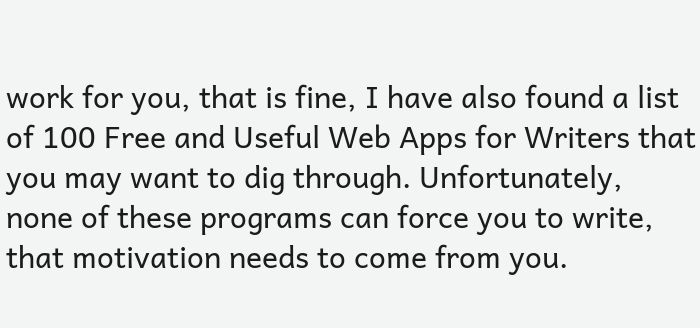work for you, that is fine, I have also found a list of 100 Free and Useful Web Apps for Writers that you may want to dig through. Unfortunately, none of these programs can force you to write, that motivation needs to come from you.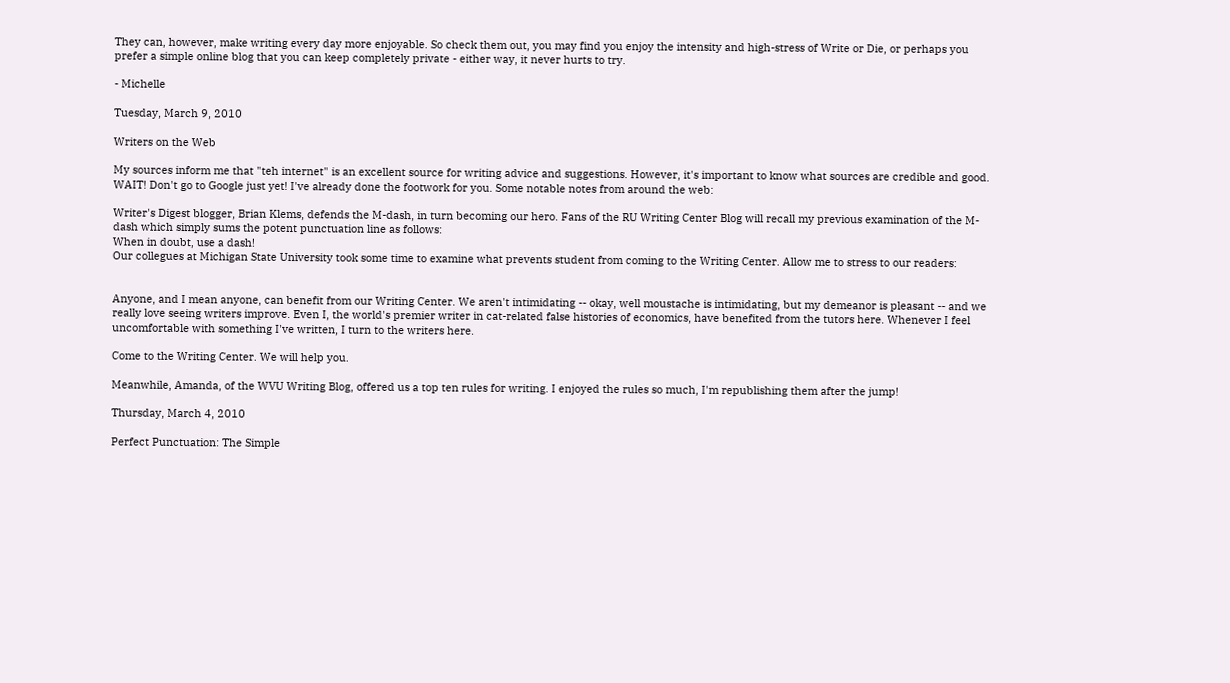They can, however, make writing every day more enjoyable. So check them out, you may find you enjoy the intensity and high-stress of Write or Die, or perhaps you prefer a simple online blog that you can keep completely private - either way, it never hurts to try.

- Michelle

Tuesday, March 9, 2010

Writers on the Web

My sources inform me that "teh internet" is an excellent source for writing advice and suggestions. However, it's important to know what sources are credible and good. WAIT! Don't go to Google just yet! I've already done the footwork for you. Some notable notes from around the web:

Writer's Digest blogger, Brian Klems, defends the M-dash, in turn becoming our hero. Fans of the RU Writing Center Blog will recall my previous examination of the M-dash which simply sums the potent punctuation line as follows:
When in doubt, use a dash!
Our collegues at Michigan State University took some time to examine what prevents student from coming to the Writing Center. Allow me to stress to our readers:


Anyone, and I mean anyone, can benefit from our Writing Center. We aren't intimidating -- okay, well moustache is intimidating, but my demeanor is pleasant -- and we really love seeing writers improve. Even I, the world's premier writer in cat-related false histories of economics, have benefited from the tutors here. Whenever I feel uncomfortable with something I've written, I turn to the writers here.

Come to the Writing Center. We will help you.

Meanwhile, Amanda, of the WVU Writing Blog, offered us a top ten rules for writing. I enjoyed the rules so much, I'm republishing them after the jump!

Thursday, March 4, 2010

Perfect Punctuation: The Simple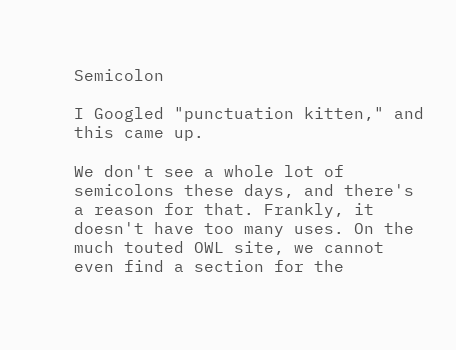Semicolon

I Googled "punctuation kitten," and this came up.

We don't see a whole lot of semicolons these days, and there's a reason for that. Frankly, it doesn't have too many uses. On the much touted OWL site, we cannot even find a section for the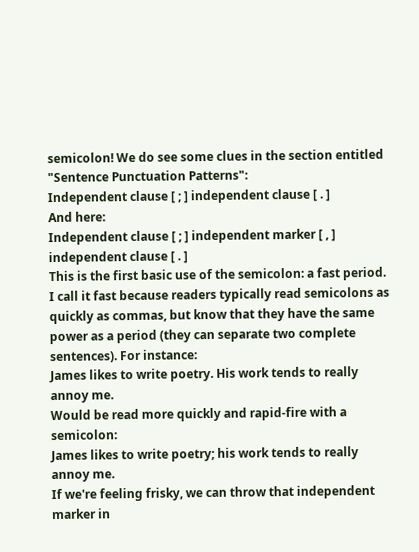semicolon! We do see some clues in the section entitled "Sentence Punctuation Patterns":
Independent clause [ ; ] independent clause [ . ]
And here:
Independent clause [ ; ] independent marker [ , ] independent clause [ . ]
This is the first basic use of the semicolon: a fast period. I call it fast because readers typically read semicolons as quickly as commas, but know that they have the same power as a period (they can separate two complete sentences). For instance:
James likes to write poetry. His work tends to really annoy me.
Would be read more quickly and rapid-fire with a semicolon:
James likes to write poetry; his work tends to really annoy me.
If we're feeling frisky, we can throw that independent marker in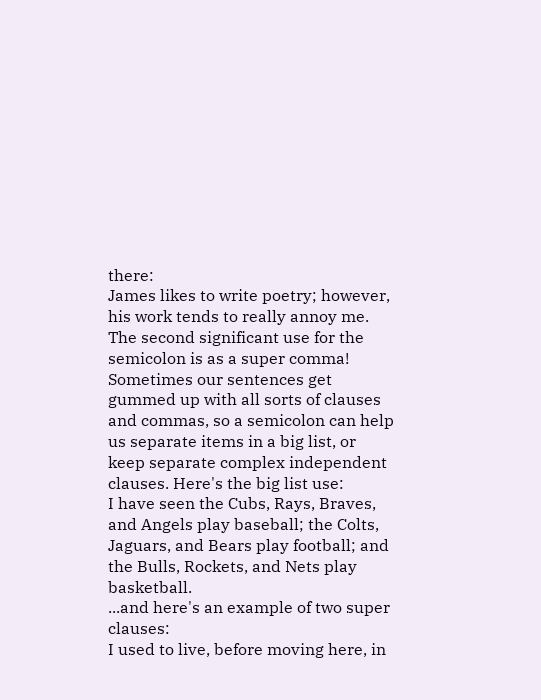there:
James likes to write poetry; however, his work tends to really annoy me.
The second significant use for the semicolon is as a super comma! Sometimes our sentences get gummed up with all sorts of clauses and commas, so a semicolon can help us separate items in a big list, or keep separate complex independent clauses. Here's the big list use:
I have seen the Cubs, Rays, Braves, and Angels play baseball; the Colts, Jaguars, and Bears play football; and the Bulls, Rockets, and Nets play basketball.
...and here's an example of two super clauses:
I used to live, before moving here, in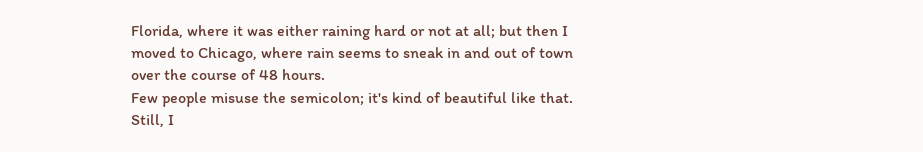Florida, where it was either raining hard or not at all; but then I moved to Chicago, where rain seems to sneak in and out of town over the course of 48 hours.
Few people misuse the semicolon; it's kind of beautiful like that. Still, I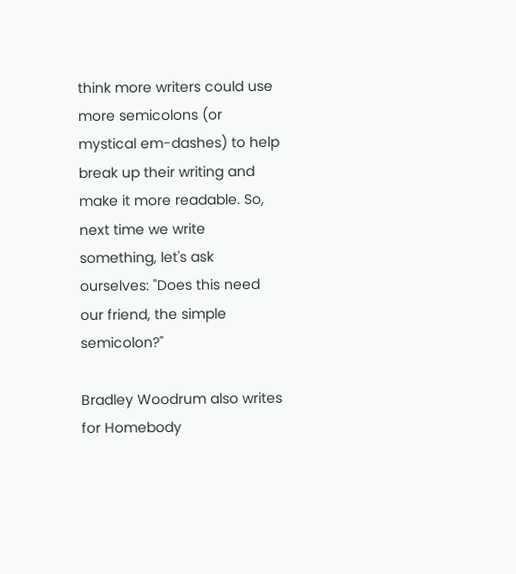think more writers could use more semicolons (or mystical em-dashes) to help break up their writing and make it more readable. So, next time we write something, let's ask ourselves: "Does this need our friend, the simple semicolon?"

Bradley Woodrum also writes for Homebody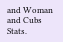and Woman and Cubs Stats.